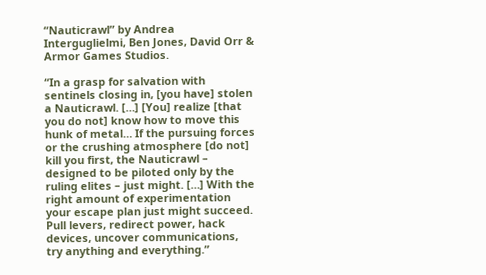“Nauticrawl” by Andrea Interguglielmi, Ben Jones, David Orr & Armor Games Studios.

“In a grasp for salvation with sentinels closing in, [you have] stolen a Nauticrawl. […] [You] realize [that you do not] know how to move this hunk of metal… If the pursuing forces or the crushing atmosphere [do not] kill you first, the Nauticrawl – designed to be piloted only by the ruling elites – just might. […] With the right amount of experimentation your escape plan just might succeed. Pull levers, redirect power, hack devices, uncover communications, try anything and everything.”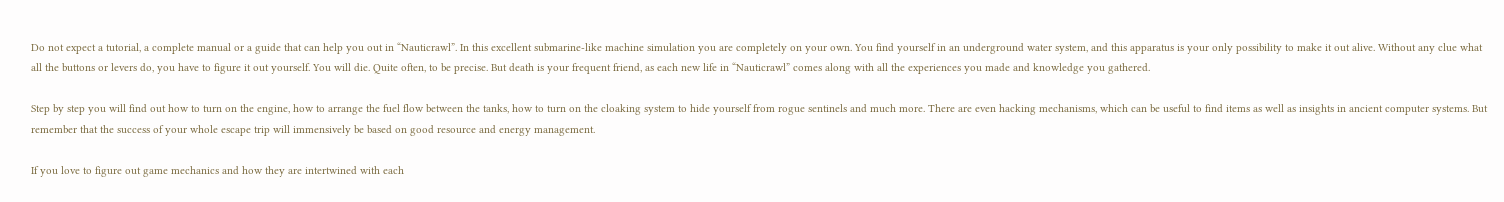Do not expect a tutorial, a complete manual or a guide that can help you out in “Nauticrawl”. In this excellent submarine-like machine simulation you are completely on your own. You find yourself in an underground water system, and this apparatus is your only possibility to make it out alive. Without any clue what all the buttons or levers do, you have to figure it out yourself. You will die. Quite often, to be precise. But death is your frequent friend, as each new life in “Nauticrawl” comes along with all the experiences you made and knowledge you gathered.

Step by step you will find out how to turn on the engine, how to arrange the fuel flow between the tanks, how to turn on the cloaking system to hide yourself from rogue sentinels and much more. There are even hacking mechanisms, which can be useful to find items as well as insights in ancient computer systems. But remember that the success of your whole escape trip will immensively be based on good resource and energy management.

If you love to figure out game mechanics and how they are intertwined with each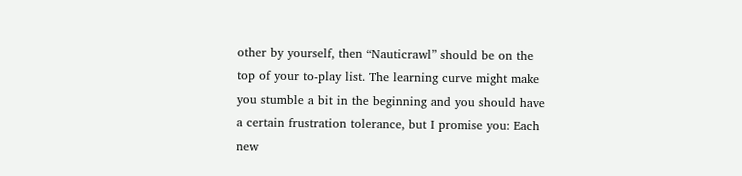other by yourself, then “Nauticrawl” should be on the top of your to-play list. The learning curve might make you stumble a bit in the beginning and you should have a certain frustration tolerance, but I promise you: Each new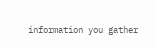information you gather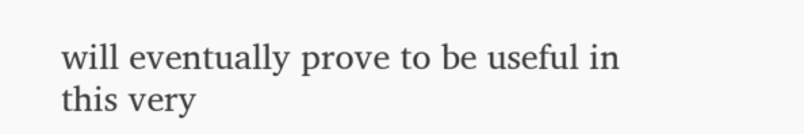will eventually prove to be useful in this very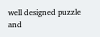well designed puzzle and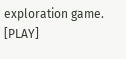exploration game. [PLAY]